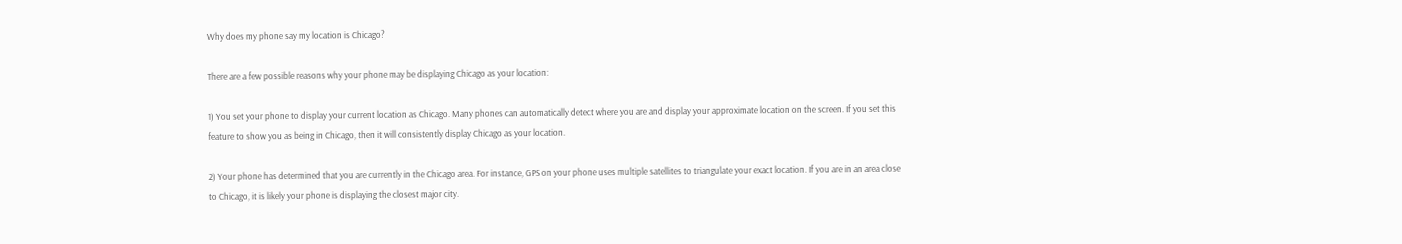Why does my phone say my location is Chicago?

There are a few possible reasons why your phone may be displaying Chicago as your location:

1) You set your phone to display your current location as Chicago. Many phones can automatically detect where you are and display your approximate location on the screen. If you set this feature to show you as being in Chicago, then it will consistently display Chicago as your location.

2) Your phone has determined that you are currently in the Chicago area. For instance, GPS on your phone uses multiple satellites to triangulate your exact location. If you are in an area close to Chicago, it is likely your phone is displaying the closest major city.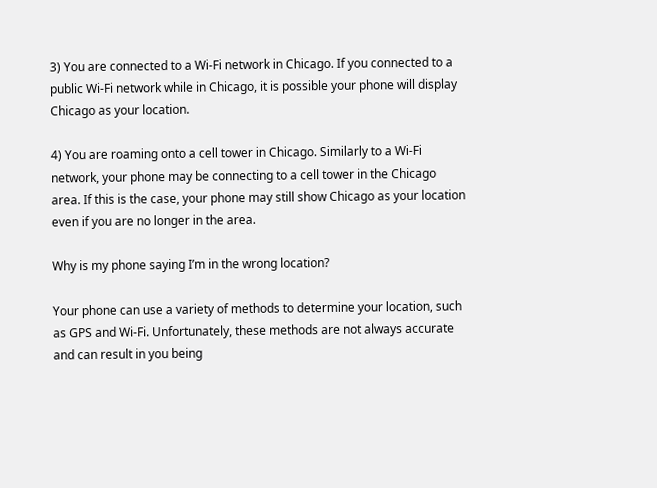3) You are connected to a Wi-Fi network in Chicago. If you connected to a public Wi-Fi network while in Chicago, it is possible your phone will display Chicago as your location.

4) You are roaming onto a cell tower in Chicago. Similarly to a Wi-Fi network, your phone may be connecting to a cell tower in the Chicago area. If this is the case, your phone may still show Chicago as your location even if you are no longer in the area.

Why is my phone saying I’m in the wrong location?

Your phone can use a variety of methods to determine your location, such as GPS and Wi-Fi. Unfortunately, these methods are not always accurate and can result in you being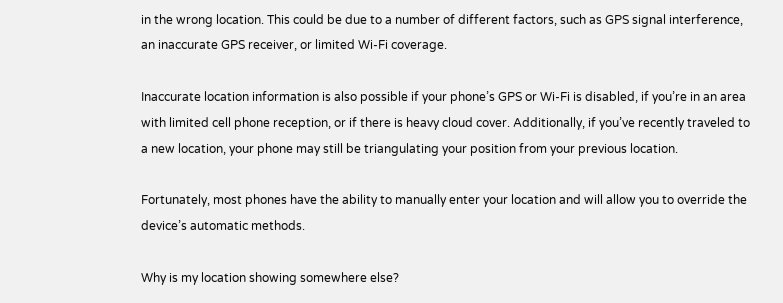in the wrong location. This could be due to a number of different factors, such as GPS signal interference, an inaccurate GPS receiver, or limited Wi-Fi coverage.

Inaccurate location information is also possible if your phone’s GPS or Wi-Fi is disabled, if you’re in an area with limited cell phone reception, or if there is heavy cloud cover. Additionally, if you’ve recently traveled to a new location, your phone may still be triangulating your position from your previous location.

Fortunately, most phones have the ability to manually enter your location and will allow you to override the device’s automatic methods.

Why is my location showing somewhere else?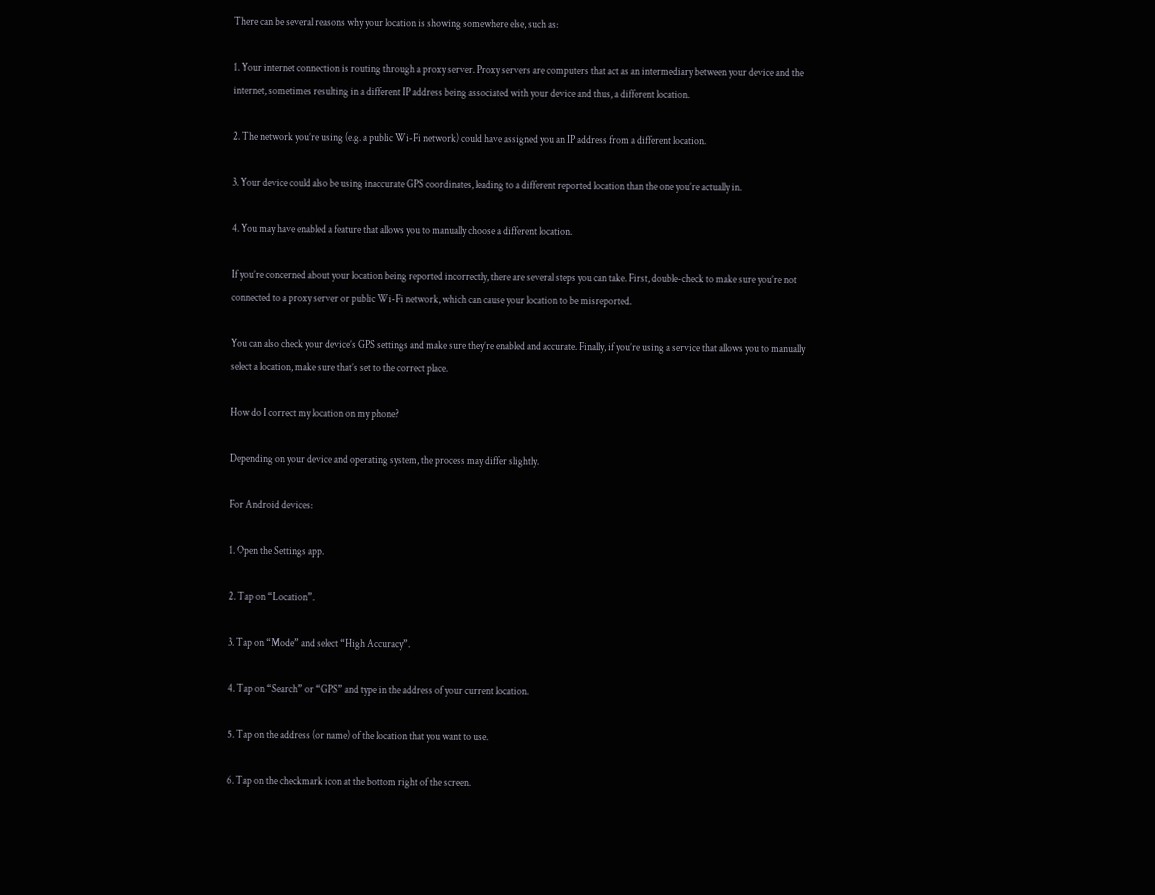There can be several reasons why your location is showing somewhere else, such as:

1. Your internet connection is routing through a proxy server. Proxy servers are computers that act as an intermediary between your device and the internet, sometimes resulting in a different IP address being associated with your device and thus, a different location.

2. The network you’re using (e.g. a public Wi-Fi network) could have assigned you an IP address from a different location.

3. Your device could also be using inaccurate GPS coordinates, leading to a different reported location than the one you’re actually in.

4. You may have enabled a feature that allows you to manually choose a different location.

If you’re concerned about your location being reported incorrectly, there are several steps you can take. First, double-check to make sure you’re not connected to a proxy server or public Wi-Fi network, which can cause your location to be misreported.

You can also check your device’s GPS settings and make sure they’re enabled and accurate. Finally, if you’re using a service that allows you to manually select a location, make sure that’s set to the correct place.

How do I correct my location on my phone?

Depending on your device and operating system, the process may differ slightly.

For Android devices:

1. Open the Settings app.

2. Tap on “Location”.

3. Tap on “Mode” and select “High Accuracy”.

4. Tap on “Search” or “GPS” and type in the address of your current location.

5. Tap on the address (or name) of the location that you want to use.

6. Tap on the checkmark icon at the bottom right of the screen.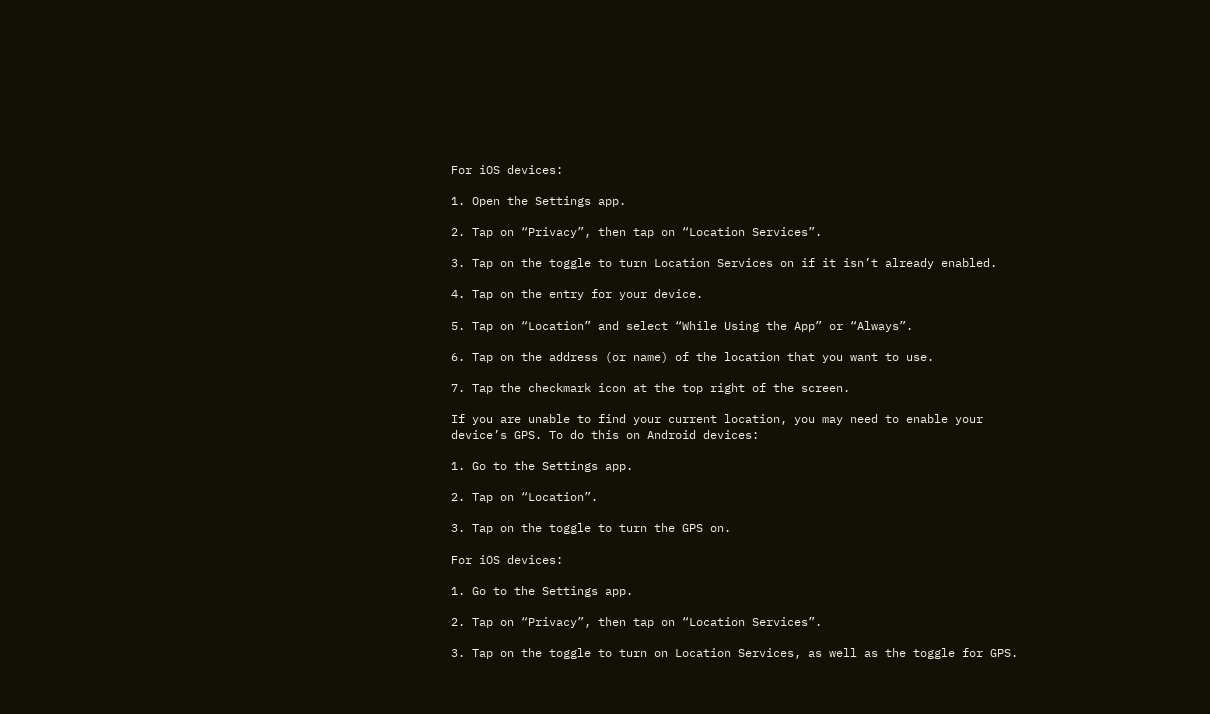For iOS devices:

1. Open the Settings app.

2. Tap on “Privacy”, then tap on “Location Services”.

3. Tap on the toggle to turn Location Services on if it isn’t already enabled.

4. Tap on the entry for your device.

5. Tap on “Location” and select “While Using the App” or “Always”.

6. Tap on the address (or name) of the location that you want to use.

7. Tap the checkmark icon at the top right of the screen.

If you are unable to find your current location, you may need to enable your device’s GPS. To do this on Android devices:

1. Go to the Settings app.

2. Tap on “Location”.

3. Tap on the toggle to turn the GPS on.

For iOS devices:

1. Go to the Settings app.

2. Tap on “Privacy”, then tap on “Location Services”.

3. Tap on the toggle to turn on Location Services, as well as the toggle for GPS.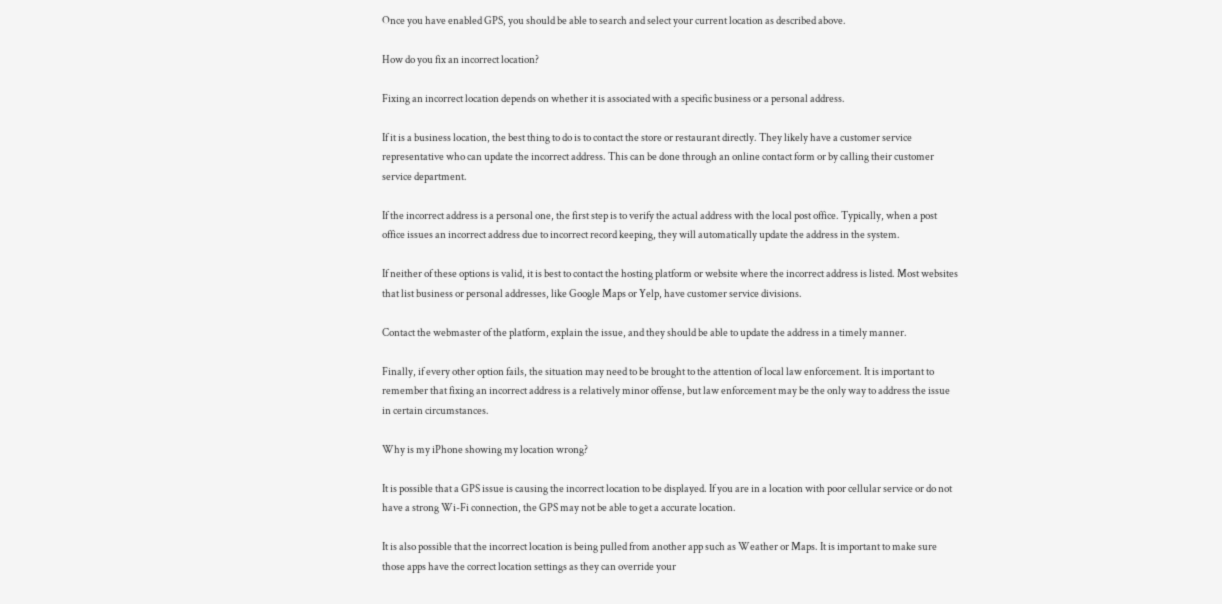Once you have enabled GPS, you should be able to search and select your current location as described above.

How do you fix an incorrect location?

Fixing an incorrect location depends on whether it is associated with a specific business or a personal address.

If it is a business location, the best thing to do is to contact the store or restaurant directly. They likely have a customer service representative who can update the incorrect address. This can be done through an online contact form or by calling their customer service department.

If the incorrect address is a personal one, the first step is to verify the actual address with the local post office. Typically, when a post office issues an incorrect address due to incorrect record keeping, they will automatically update the address in the system.

If neither of these options is valid, it is best to contact the hosting platform or website where the incorrect address is listed. Most websites that list business or personal addresses, like Google Maps or Yelp, have customer service divisions.

Contact the webmaster of the platform, explain the issue, and they should be able to update the address in a timely manner.

Finally, if every other option fails, the situation may need to be brought to the attention of local law enforcement. It is important to remember that fixing an incorrect address is a relatively minor offense, but law enforcement may be the only way to address the issue in certain circumstances.

Why is my iPhone showing my location wrong?

It is possible that a GPS issue is causing the incorrect location to be displayed. If you are in a location with poor cellular service or do not have a strong Wi-Fi connection, the GPS may not be able to get a accurate location.

It is also possible that the incorrect location is being pulled from another app such as Weather or Maps. It is important to make sure those apps have the correct location settings as they can override your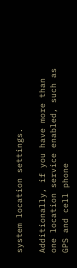system location settings.

Additionally, if you have more than one location service enabled, such as GPS and cell phone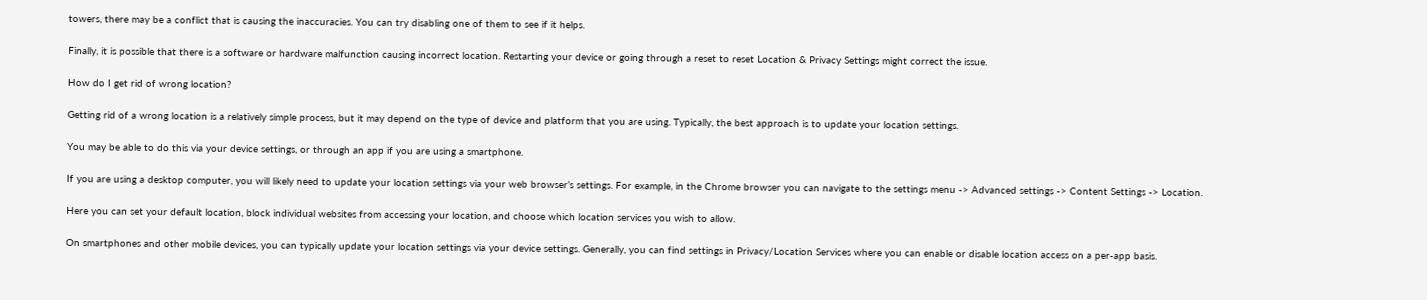towers, there may be a conflict that is causing the inaccuracies. You can try disabling one of them to see if it helps.

Finally, it is possible that there is a software or hardware malfunction causing incorrect location. Restarting your device or going through a reset to reset Location & Privacy Settings might correct the issue.

How do I get rid of wrong location?

Getting rid of a wrong location is a relatively simple process, but it may depend on the type of device and platform that you are using. Typically, the best approach is to update your location settings.

You may be able to do this via your device settings, or through an app if you are using a smartphone.

If you are using a desktop computer, you will likely need to update your location settings via your web browser’s settings. For example, in the Chrome browser you can navigate to the settings menu -> Advanced settings -> Content Settings -> Location.

Here you can set your default location, block individual websites from accessing your location, and choose which location services you wish to allow.

On smartphones and other mobile devices, you can typically update your location settings via your device settings. Generally, you can find settings in Privacy/Location Services where you can enable or disable location access on a per-app basis.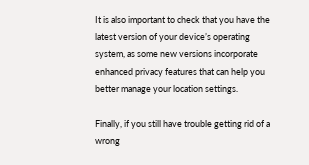It is also important to check that you have the latest version of your device’s operating system, as some new versions incorporate enhanced privacy features that can help you better manage your location settings.

Finally, if you still have trouble getting rid of a wrong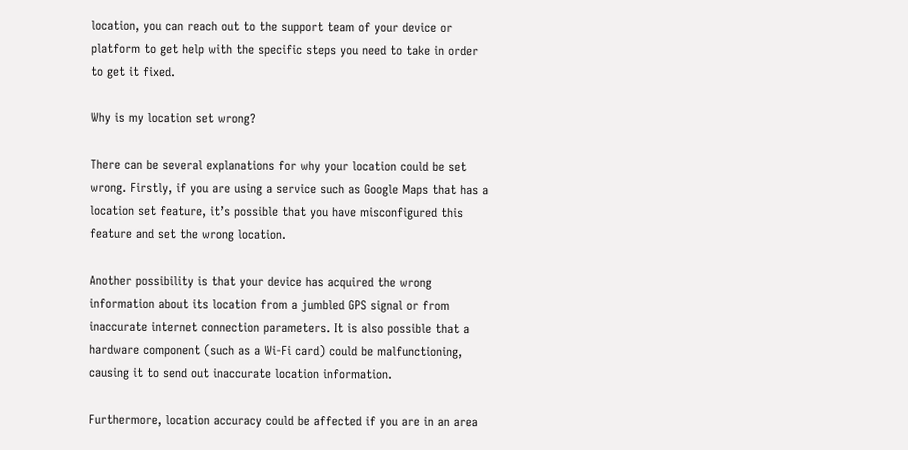location, you can reach out to the support team of your device or platform to get help with the specific steps you need to take in order to get it fixed.

Why is my location set wrong?

There can be several explanations for why your location could be set wrong. Firstly, if you are using a service such as Google Maps that has a location set feature, it’s possible that you have misconfigured this feature and set the wrong location.

Another possibility is that your device has acquired the wrong information about its location from a jumbled GPS signal or from inaccurate internet connection parameters. It is also possible that a hardware component (such as a Wi-Fi card) could be malfunctioning, causing it to send out inaccurate location information.

Furthermore, location accuracy could be affected if you are in an area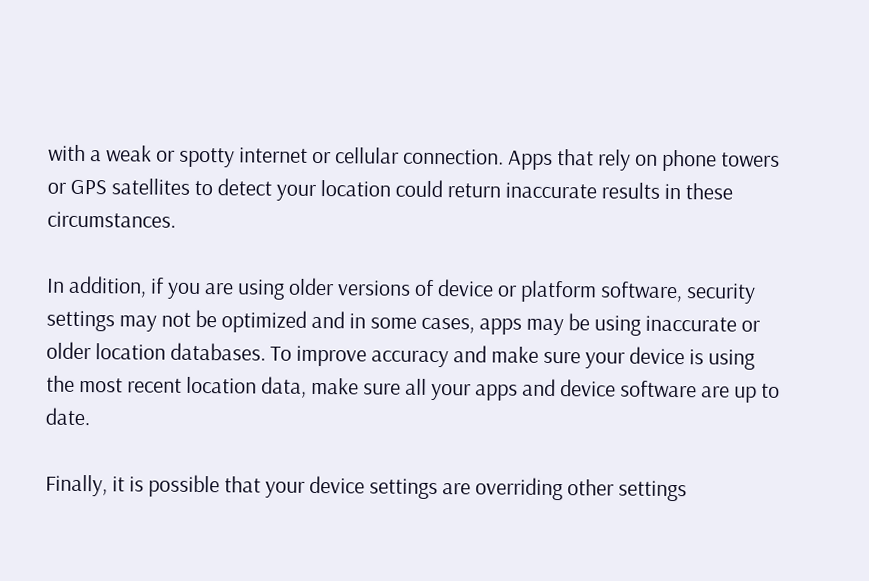with a weak or spotty internet or cellular connection. Apps that rely on phone towers or GPS satellites to detect your location could return inaccurate results in these circumstances.

In addition, if you are using older versions of device or platform software, security settings may not be optimized and in some cases, apps may be using inaccurate or older location databases. To improve accuracy and make sure your device is using the most recent location data, make sure all your apps and device software are up to date.

Finally, it is possible that your device settings are overriding other settings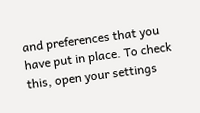and preferences that you have put in place. To check this, open your settings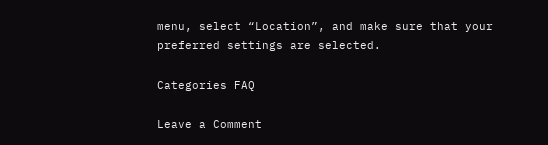menu, select “Location”, and make sure that your preferred settings are selected.

Categories FAQ

Leave a Comment